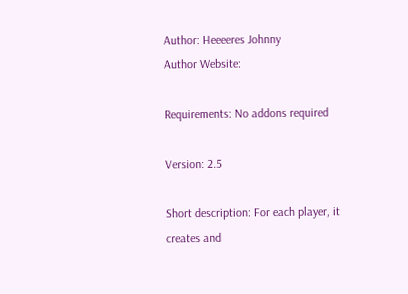Author: Heeeeres Johnny
Author Website:

Requirements: No addons required

Version: 2.5

Short description: For each player, it creates and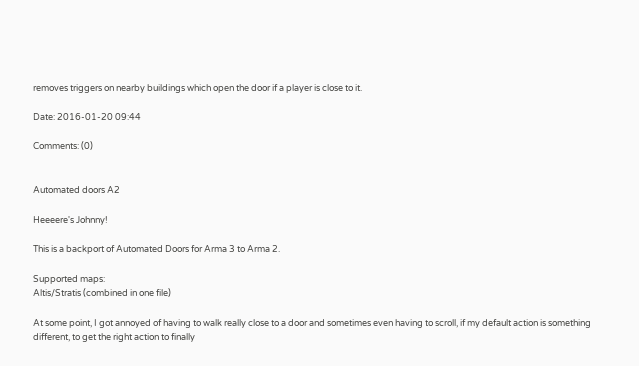removes triggers on nearby buildings which open the door if a player is close to it.

Date: 2016-01-20 09:44

Comments: (0)


Automated doors A2

Heeeere's Johnny!

This is a backport of Automated Doors for Arma 3 to Arma 2.

Supported maps:
Altis/Stratis (combined in one file)

At some point, I got annoyed of having to walk really close to a door and sometimes even having to scroll, if my default action is something different, to get the right action to finally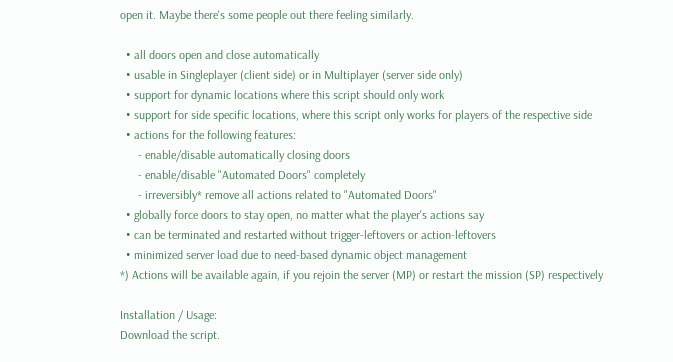open it. Maybe there's some people out there feeling similarly.

  • all doors open and close automatically
  • usable in Singleplayer (client side) or in Multiplayer (server side only)
  • support for dynamic locations where this script should only work
  • support for side specific locations, where this script only works for players of the respective side
  • actions for the following features:
      - enable/disable automatically closing doors
      - enable/disable "Automated Doors" completely
      - irreversibly* remove all actions related to "Automated Doors"
  • globally force doors to stay open, no matter what the player's actions say
  • can be terminated and restarted without trigger-leftovers or action-leftovers
  • minimized server load due to need-based dynamic object management
*) Actions will be available again, if you rejoin the server (MP) or restart the mission (SP) respectively

Installation / Usage:
Download the script.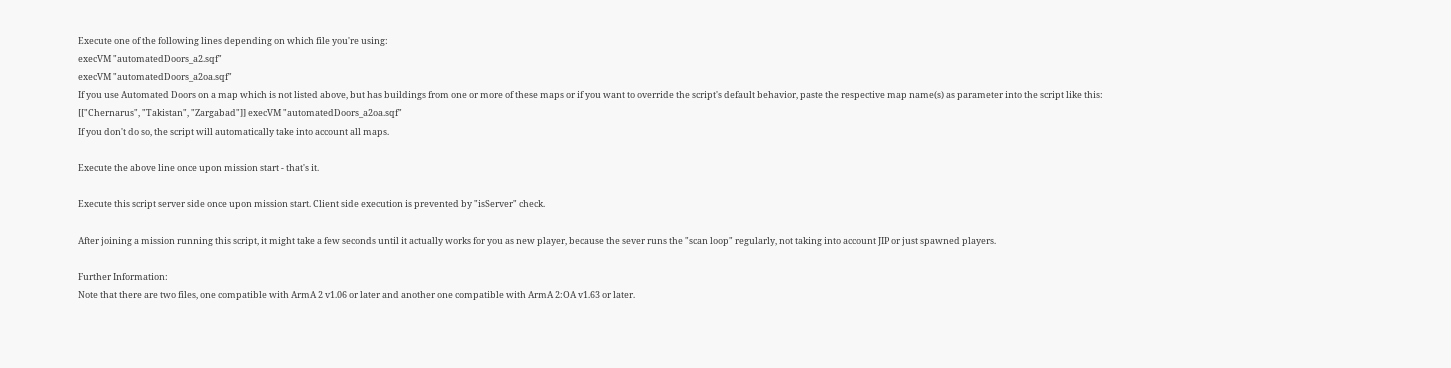Execute one of the following lines depending on which file you're using:
execVM "automatedDoors_a2.sqf"
execVM "automatedDoors_a2oa.sqf"
If you use Automated Doors on a map which is not listed above, but has buildings from one or more of these maps or if you want to override the script's default behavior, paste the respective map name(s) as parameter into the script like this:
[["Chernarus", "Takistan", "Zargabad"]] execVM "automatedDoors_a2oa.sqf"
If you don't do so, the script will automatically take into account all maps.

Execute the above line once upon mission start - that's it.

Execute this script server side once upon mission start. Client side execution is prevented by "isServer" check.

After joining a mission running this script, it might take a few seconds until it actually works for you as new player, because the sever runs the "scan loop" regularly, not taking into account JIP or just spawned players.

Further Information:
Note that there are two files, one compatible with ArmA 2 v1.06 or later and another one compatible with ArmA 2:OA v1.63 or later.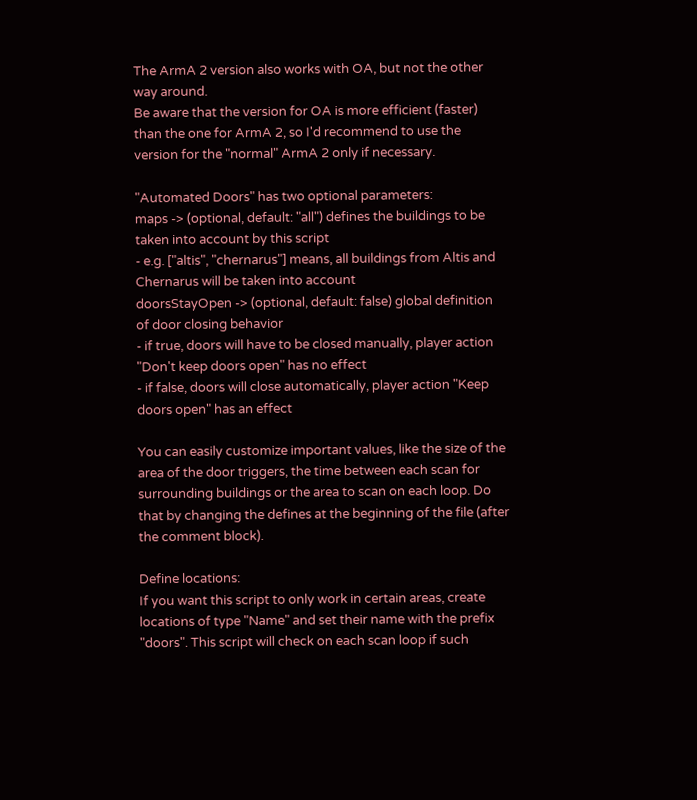The ArmA 2 version also works with OA, but not the other way around.
Be aware that the version for OA is more efficient (faster) than the one for ArmA 2, so I'd recommend to use the version for the "normal" ArmA 2 only if necessary.

"Automated Doors" has two optional parameters:
maps -> (optional, default: "all") defines the buildings to be taken into account by this script
- e.g. ["altis", "chernarus"] means, all buildings from Altis and Chernarus will be taken into account
doorsStayOpen -> (optional, default: false) global definition of door closing behavior
- if true, doors will have to be closed manually, player action "Don't keep doors open" has no effect
- if false, doors will close automatically, player action "Keep doors open" has an effect

You can easily customize important values, like the size of the area of the door triggers, the time between each scan for surrounding buildings or the area to scan on each loop. Do that by changing the defines at the beginning of the file (after the comment block).

Define locations:
If you want this script to only work in certain areas, create locations of type "Name" and set their name with the prefix "doors". This script will check on each scan loop if such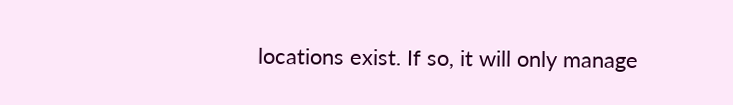locations exist. If so, it will only manage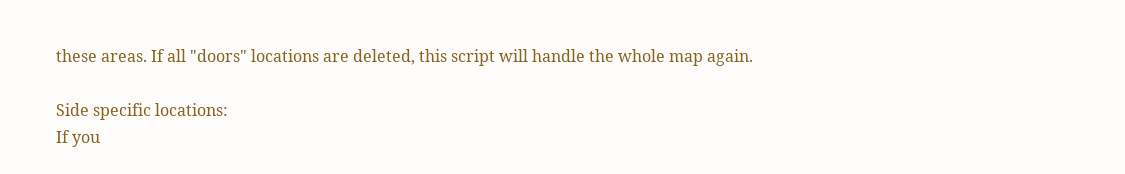these areas. If all "doors" locations are deleted, this script will handle the whole map again.

Side specific locations:
If you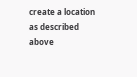create a location as described above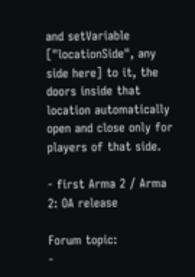and setVariable ["locationSide", any side here] to it, the doors inside that location automatically open and close only for players of that side.

- first Arma 2 / Arma 2: OA release

Forum topic:
-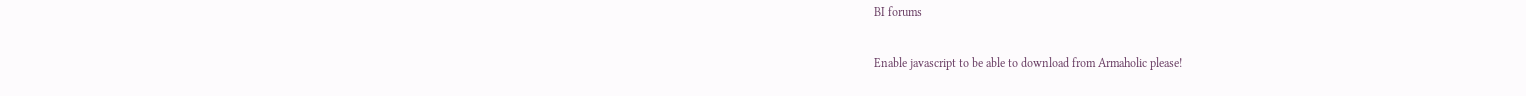BI forums

Enable javascript to be able to download from Armaholic please!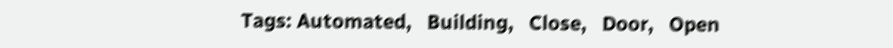Tags: Automated,   Building,   Close,   Door,   Open